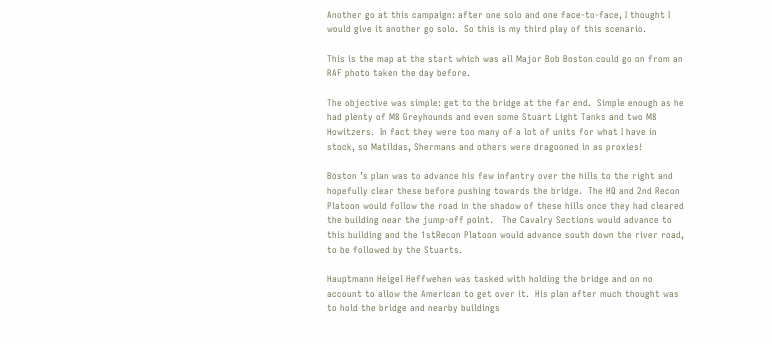Another go at this campaign: after one solo and one face-to-face, I thought I would give it another go solo.  So this is my third play of this scenario.

This is the map at the start which was all Major Bob Boston could go on from an RAF photo taken the day before.

The objective was simple: get to the bridge at the far end.  Simple enough as he had plenty of M8 Greyhounds and even some Stuart Light Tanks and two M8 Howitzers.  In fact they were too many of a lot of units for what I have in stock, so Matildas, Shermans and others were dragooned in as proxies!

Boston ’s plan was to advance his few infantry over the hills to the right and hopefully clear these before pushing towards the bridge.  The HQ and 2nd Recon Platoon would follow the road in the shadow of these hills once they had cleared the building near the jump-off point.   The Cavalry Sections would advance to this building and the 1stRecon Platoon would advance south down the river road, to be followed by the Stuarts.

Hauptmann Heigel Heffwehen was tasked with holding the bridge and on no account to allow the American to get over it.  His plan after much thought was to hold the bridge and nearby buildings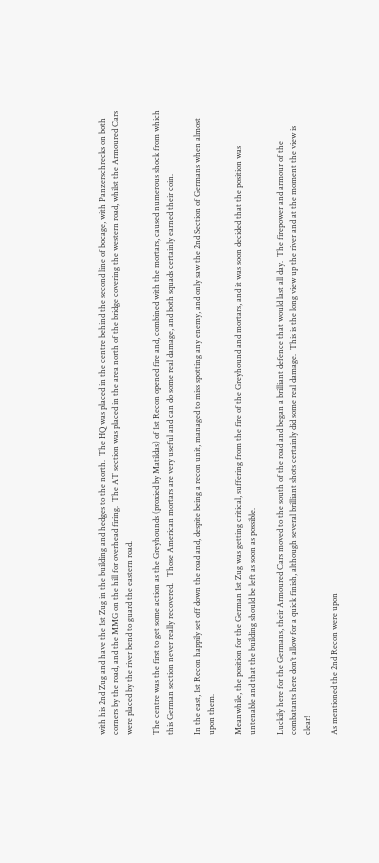with his 2nd Zug and have the 1st Zug in the building and hedges to the north.  The HQ was placed in the centre behind the second line of bocage, with Panzerschrecks on both corners by the road, and the MMG on the hill for overhead firing.  The AT section was placed in the area north of the bridge covering the western road, whilst the Armoured Cars were placed by the river bend to guard the eastern road.

The centre was the first to get some action as the Greyhounds (proxied by Matildas) of 1st Recon opened fire and, combined with the mortars, caused numerous shock from which this German section never really recovered.   Those American mortars are very useful and can do some real damage, and both squads certainly earned their coin.

In the east, 1st Recon happily set off down the road and, despite being a recon unit, managed to miss spotting any enemy, and only saw the 2nd Section of Germans when almost upon them.

Meanwhile, the position for the German 1st Zug was getting critical, suffering from the fire of the Greyhound and mortars, and it was soon decided that the position was untenable and that the building should be left as soon as possible.

Luckily here for the Germans, their Armoured Cars moved to the south of the road and began a brilliant defence that would last all day.  The firepower and armour of the combatants here don’t allow for a quick finish, although several brilliant shots certainly did some real damage.  This is the long view up the river and at the moment the view is clear!

As mentioned the 2nd Recon were upon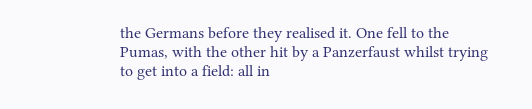the Germans before they realised it. One fell to the Pumas, with the other hit by a Panzerfaust whilst trying to get into a field: all in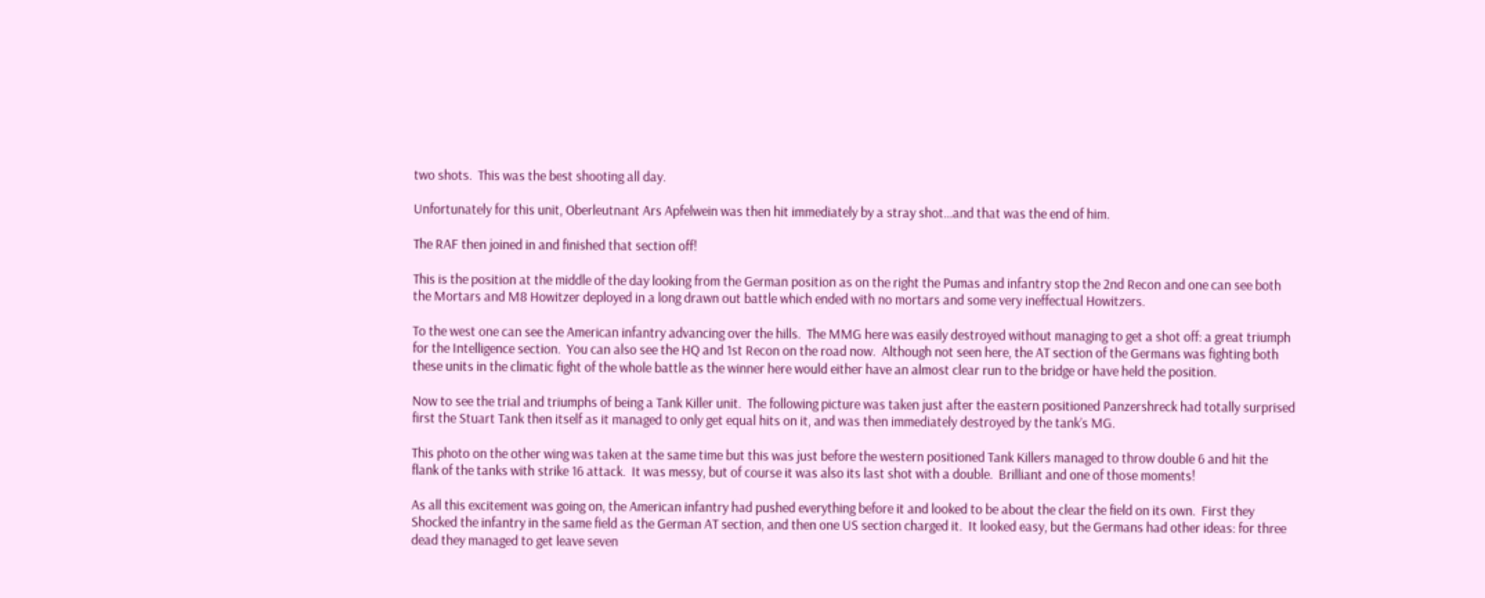two shots.  This was the best shooting all day.

Unfortunately for this unit, Oberleutnant Ars Apfelwein was then hit immediately by a stray shot...and that was the end of him.

The RAF then joined in and finished that section off!

This is the position at the middle of the day looking from the German position as on the right the Pumas and infantry stop the 2nd Recon and one can see both the Mortars and M8 Howitzer deployed in a long drawn out battle which ended with no mortars and some very ineffectual Howitzers.

To the west one can see the American infantry advancing over the hills.  The MMG here was easily destroyed without managing to get a shot off: a great triumph for the Intelligence section.  You can also see the HQ and 1st Recon on the road now.  Although not seen here, the AT section of the Germans was fighting both these units in the climatic fight of the whole battle as the winner here would either have an almost clear run to the bridge or have held the position.

Now to see the trial and triumphs of being a Tank Killer unit.  The following picture was taken just after the eastern positioned Panzershreck had totally surprised first the Stuart Tank then itself as it managed to only get equal hits on it, and was then immediately destroyed by the tank’s MG.

This photo on the other wing was taken at the same time but this was just before the western positioned Tank Killers managed to throw double 6 and hit the flank of the tanks with strike 16 attack.  It was messy, but of course it was also its last shot with a double.  Brilliant and one of those moments!

As all this excitement was going on, the American infantry had pushed everything before it and looked to be about the clear the field on its own.  First they Shocked the infantry in the same field as the German AT section, and then one US section charged it.  It looked easy, but the Germans had other ideas: for three dead they managed to get leave seven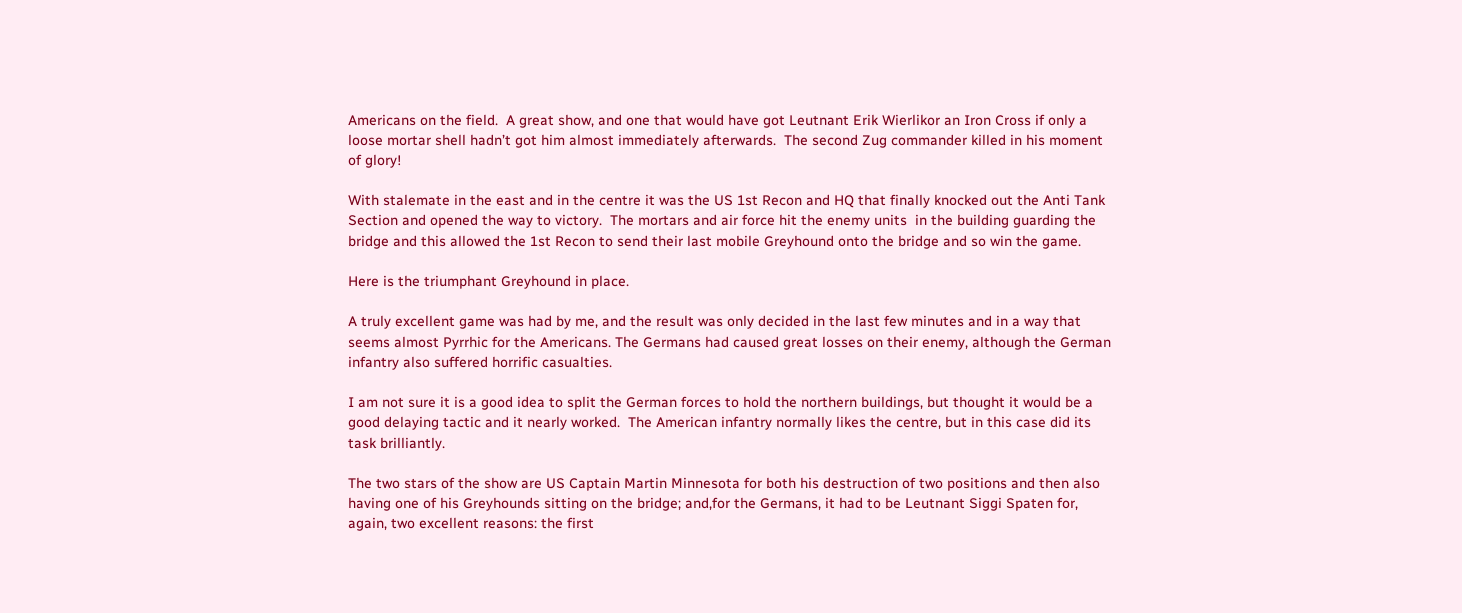Americans on the field.  A great show, and one that would have got Leutnant Erik Wierlikor an Iron Cross if only a loose mortar shell hadn’t got him almost immediately afterwards.  The second Zug commander killed in his moment of glory!

With stalemate in the east and in the centre it was the US 1st Recon and HQ that finally knocked out the Anti Tank Section and opened the way to victory.  The mortars and air force hit the enemy units  in the building guarding the bridge and this allowed the 1st Recon to send their last mobile Greyhound onto the bridge and so win the game.

Here is the triumphant Greyhound in place.

A truly excellent game was had by me, and the result was only decided in the last few minutes and in a way that seems almost Pyrrhic for the Americans. The Germans had caused great losses on their enemy, although the German infantry also suffered horrific casualties.

I am not sure it is a good idea to split the German forces to hold the northern buildings, but thought it would be a good delaying tactic and it nearly worked.  The American infantry normally likes the centre, but in this case did its task brilliantly.

The two stars of the show are US Captain Martin Minnesota for both his destruction of two positions and then also having one of his Greyhounds sitting on the bridge; and,for the Germans, it had to be Leutnant Siggi Spaten for, again, two excellent reasons: the first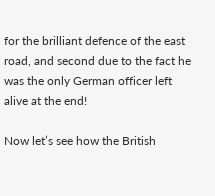for the brilliant defence of the east road, and second due to the fact he was the only German officer left alive at the end!

Now let’s see how the British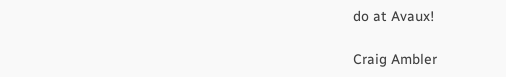do at Avaux!

Craig Ambler